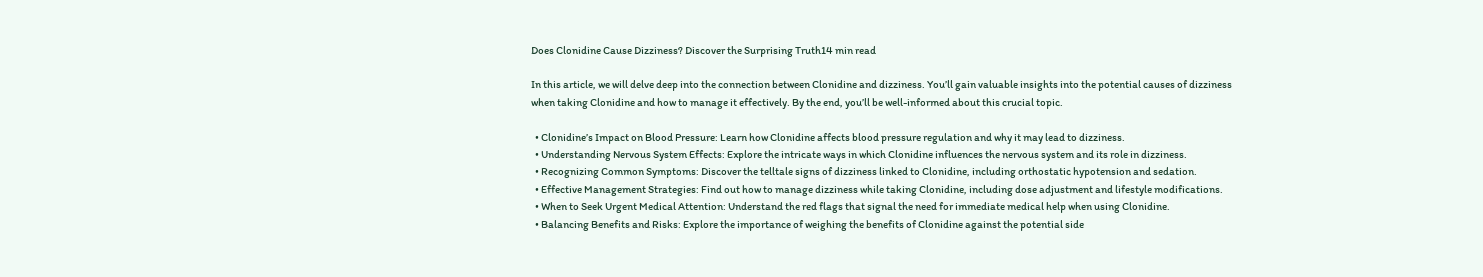Does Clonidine Cause Dizziness? Discover the Surprising Truth14 min read

In this article, we will delve deep into the connection between Clonidine and dizziness. You’ll gain valuable insights into the potential causes of dizziness when taking Clonidine and how to manage it effectively. By the end, you’ll be well-informed about this crucial topic.

  • Clonidine’s Impact on Blood Pressure: Learn how Clonidine affects blood pressure regulation and why it may lead to dizziness.
  • Understanding Nervous System Effects: Explore the intricate ways in which Clonidine influences the nervous system and its role in dizziness.
  • Recognizing Common Symptoms: Discover the telltale signs of dizziness linked to Clonidine, including orthostatic hypotension and sedation.
  • Effective Management Strategies: Find out how to manage dizziness while taking Clonidine, including dose adjustment and lifestyle modifications.
  • When to Seek Urgent Medical Attention: Understand the red flags that signal the need for immediate medical help when using Clonidine.
  • Balancing Benefits and Risks: Explore the importance of weighing the benefits of Clonidine against the potential side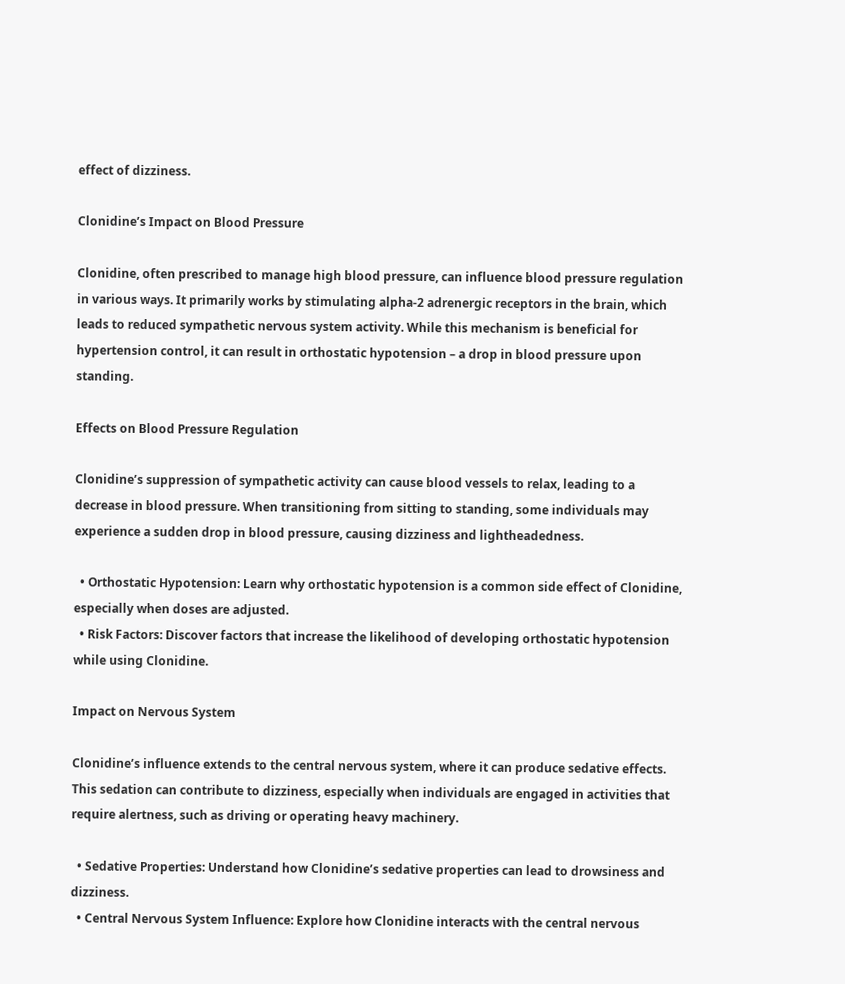effect of dizziness.

Clonidine’s Impact on Blood Pressure

Clonidine, often prescribed to manage high blood pressure, can influence blood pressure regulation in various ways. It primarily works by stimulating alpha-2 adrenergic receptors in the brain, which leads to reduced sympathetic nervous system activity. While this mechanism is beneficial for hypertension control, it can result in orthostatic hypotension – a drop in blood pressure upon standing.

Effects on Blood Pressure Regulation

Clonidine’s suppression of sympathetic activity can cause blood vessels to relax, leading to a decrease in blood pressure. When transitioning from sitting to standing, some individuals may experience a sudden drop in blood pressure, causing dizziness and lightheadedness.

  • Orthostatic Hypotension: Learn why orthostatic hypotension is a common side effect of Clonidine, especially when doses are adjusted.
  • Risk Factors: Discover factors that increase the likelihood of developing orthostatic hypotension while using Clonidine.

Impact on Nervous System

Clonidine’s influence extends to the central nervous system, where it can produce sedative effects. This sedation can contribute to dizziness, especially when individuals are engaged in activities that require alertness, such as driving or operating heavy machinery.

  • Sedative Properties: Understand how Clonidine’s sedative properties can lead to drowsiness and dizziness.
  • Central Nervous System Influence: Explore how Clonidine interacts with the central nervous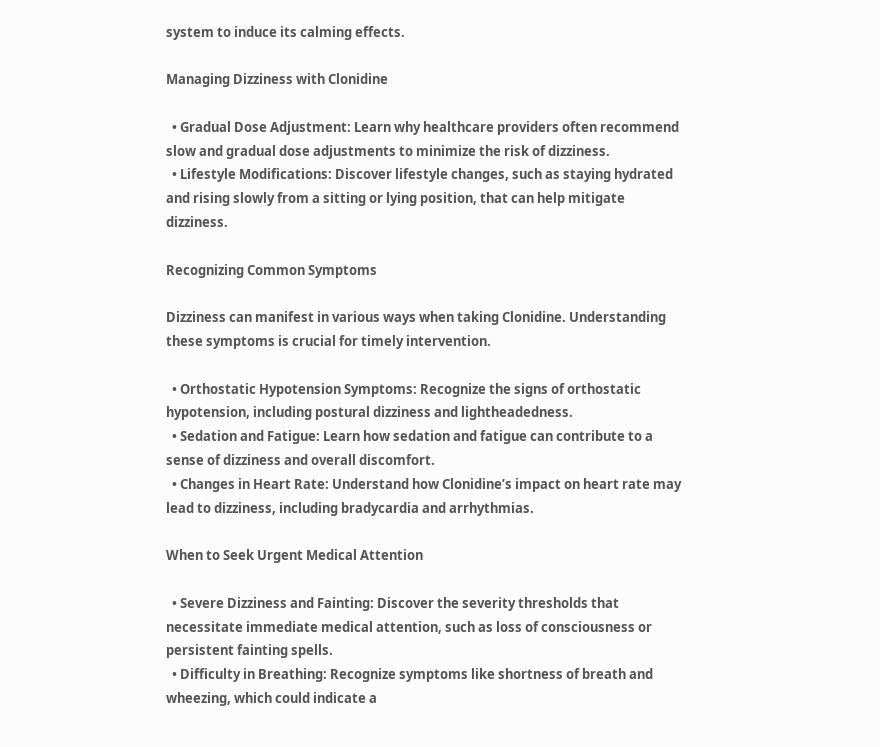system to induce its calming effects.

Managing Dizziness with Clonidine

  • Gradual Dose Adjustment: Learn why healthcare providers often recommend slow and gradual dose adjustments to minimize the risk of dizziness.
  • Lifestyle Modifications: Discover lifestyle changes, such as staying hydrated and rising slowly from a sitting or lying position, that can help mitigate dizziness.

Recognizing Common Symptoms

Dizziness can manifest in various ways when taking Clonidine. Understanding these symptoms is crucial for timely intervention.

  • Orthostatic Hypotension Symptoms: Recognize the signs of orthostatic hypotension, including postural dizziness and lightheadedness.
  • Sedation and Fatigue: Learn how sedation and fatigue can contribute to a sense of dizziness and overall discomfort.
  • Changes in Heart Rate: Understand how Clonidine’s impact on heart rate may lead to dizziness, including bradycardia and arrhythmias.

When to Seek Urgent Medical Attention

  • Severe Dizziness and Fainting: Discover the severity thresholds that necessitate immediate medical attention, such as loss of consciousness or persistent fainting spells.
  • Difficulty in Breathing: Recognize symptoms like shortness of breath and wheezing, which could indicate a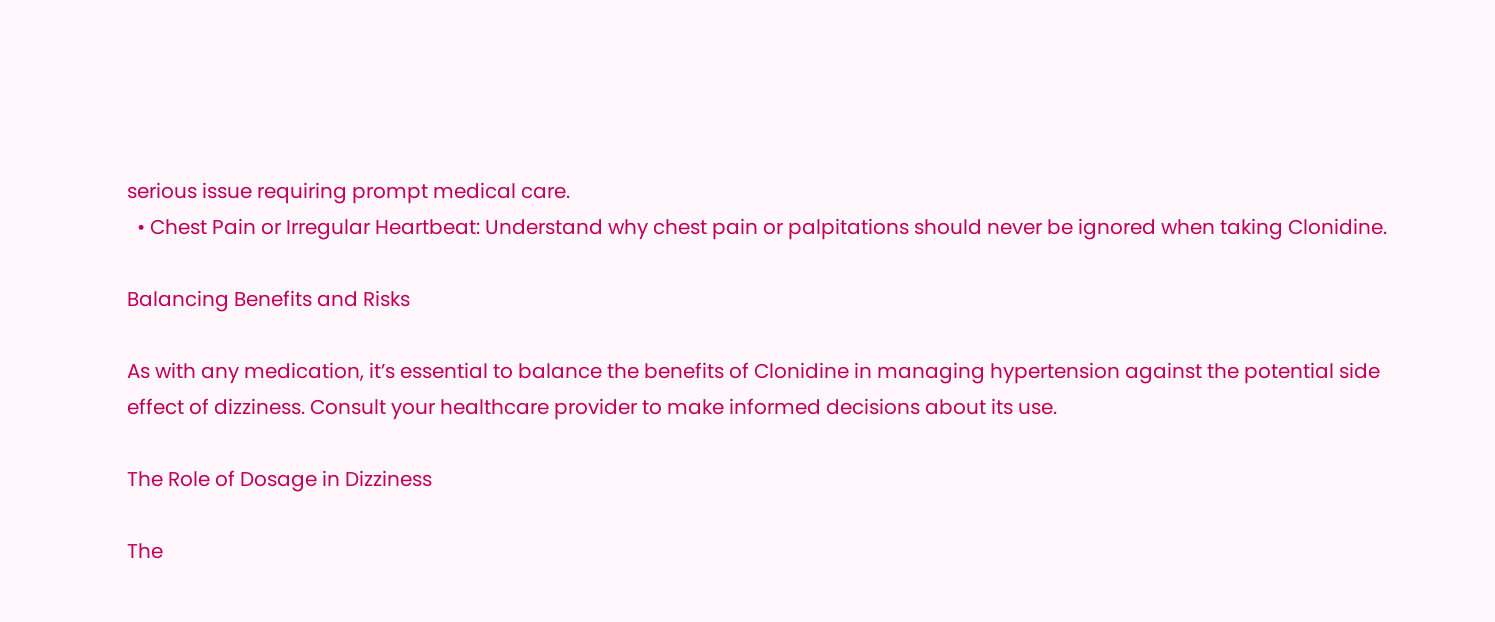serious issue requiring prompt medical care.
  • Chest Pain or Irregular Heartbeat: Understand why chest pain or palpitations should never be ignored when taking Clonidine.

Balancing Benefits and Risks

As with any medication, it’s essential to balance the benefits of Clonidine in managing hypertension against the potential side effect of dizziness. Consult your healthcare provider to make informed decisions about its use.

The Role of Dosage in Dizziness

The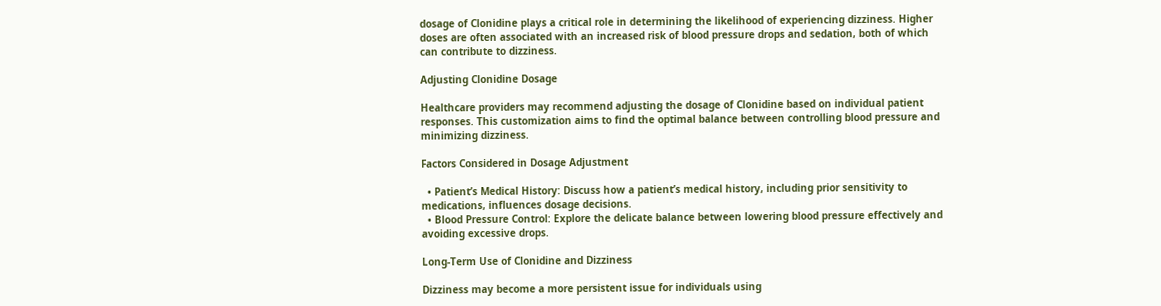dosage of Clonidine plays a critical role in determining the likelihood of experiencing dizziness. Higher doses are often associated with an increased risk of blood pressure drops and sedation, both of which can contribute to dizziness.

Adjusting Clonidine Dosage

Healthcare providers may recommend adjusting the dosage of Clonidine based on individual patient responses. This customization aims to find the optimal balance between controlling blood pressure and minimizing dizziness.

Factors Considered in Dosage Adjustment

  • Patient’s Medical History: Discuss how a patient’s medical history, including prior sensitivity to medications, influences dosage decisions.
  • Blood Pressure Control: Explore the delicate balance between lowering blood pressure effectively and avoiding excessive drops.

Long-Term Use of Clonidine and Dizziness

Dizziness may become a more persistent issue for individuals using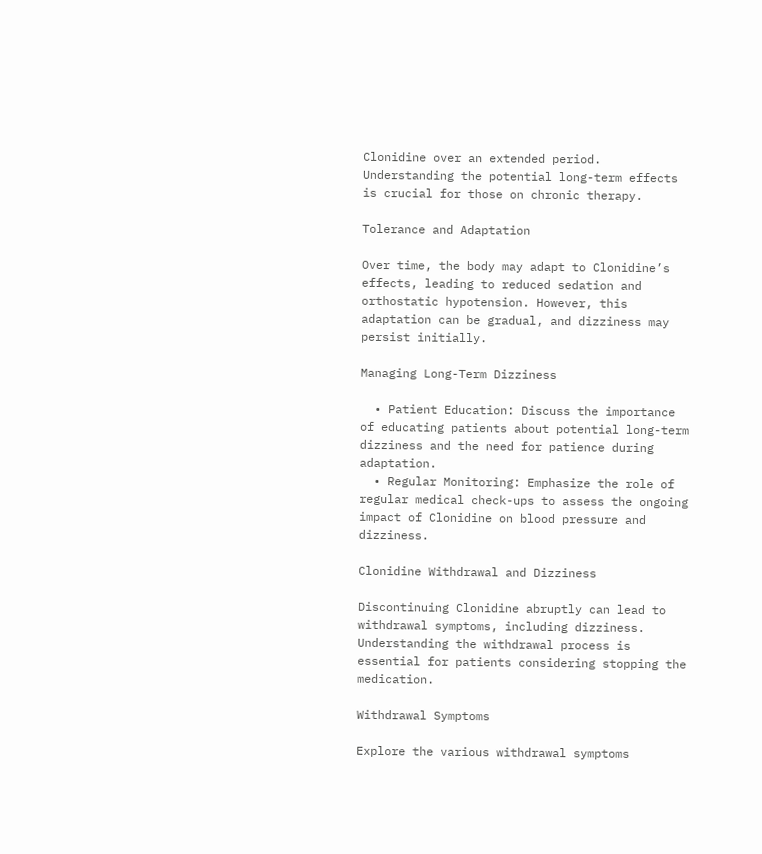Clonidine over an extended period. Understanding the potential long-term effects is crucial for those on chronic therapy.

Tolerance and Adaptation

Over time, the body may adapt to Clonidine’s effects, leading to reduced sedation and orthostatic hypotension. However, this adaptation can be gradual, and dizziness may persist initially.

Managing Long-Term Dizziness

  • Patient Education: Discuss the importance of educating patients about potential long-term dizziness and the need for patience during adaptation.
  • Regular Monitoring: Emphasize the role of regular medical check-ups to assess the ongoing impact of Clonidine on blood pressure and dizziness.

Clonidine Withdrawal and Dizziness

Discontinuing Clonidine abruptly can lead to withdrawal symptoms, including dizziness. Understanding the withdrawal process is essential for patients considering stopping the medication.

Withdrawal Symptoms

Explore the various withdrawal symptoms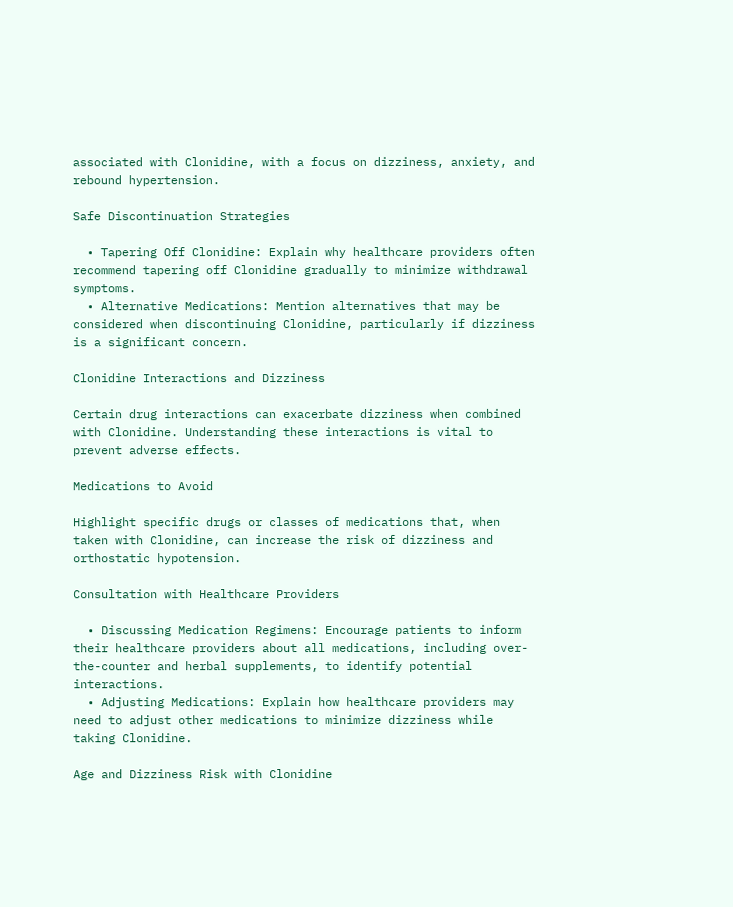associated with Clonidine, with a focus on dizziness, anxiety, and rebound hypertension.

Safe Discontinuation Strategies

  • Tapering Off Clonidine: Explain why healthcare providers often recommend tapering off Clonidine gradually to minimize withdrawal symptoms.
  • Alternative Medications: Mention alternatives that may be considered when discontinuing Clonidine, particularly if dizziness is a significant concern.

Clonidine Interactions and Dizziness

Certain drug interactions can exacerbate dizziness when combined with Clonidine. Understanding these interactions is vital to prevent adverse effects.

Medications to Avoid

Highlight specific drugs or classes of medications that, when taken with Clonidine, can increase the risk of dizziness and orthostatic hypotension.

Consultation with Healthcare Providers

  • Discussing Medication Regimens: Encourage patients to inform their healthcare providers about all medications, including over-the-counter and herbal supplements, to identify potential interactions.
  • Adjusting Medications: Explain how healthcare providers may need to adjust other medications to minimize dizziness while taking Clonidine.

Age and Dizziness Risk with Clonidine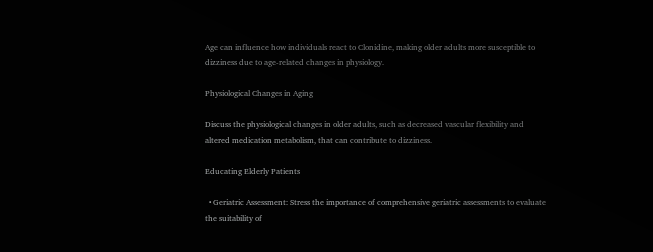Age can influence how individuals react to Clonidine, making older adults more susceptible to dizziness due to age-related changes in physiology.

Physiological Changes in Aging

Discuss the physiological changes in older adults, such as decreased vascular flexibility and altered medication metabolism, that can contribute to dizziness.

Educating Elderly Patients

  • Geriatric Assessment: Stress the importance of comprehensive geriatric assessments to evaluate the suitability of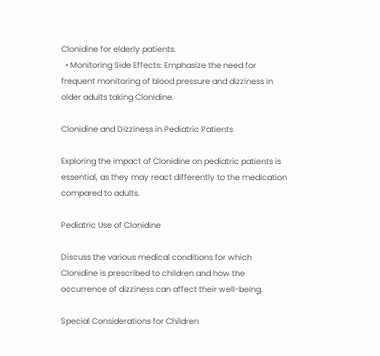Clonidine for elderly patients.
  • Monitoring Side Effects: Emphasize the need for frequent monitoring of blood pressure and dizziness in older adults taking Clonidine.

Clonidine and Dizziness in Pediatric Patients

Exploring the impact of Clonidine on pediatric patients is essential, as they may react differently to the medication compared to adults.

Pediatric Use of Clonidine

Discuss the various medical conditions for which Clonidine is prescribed to children and how the occurrence of dizziness can affect their well-being.

Special Considerations for Children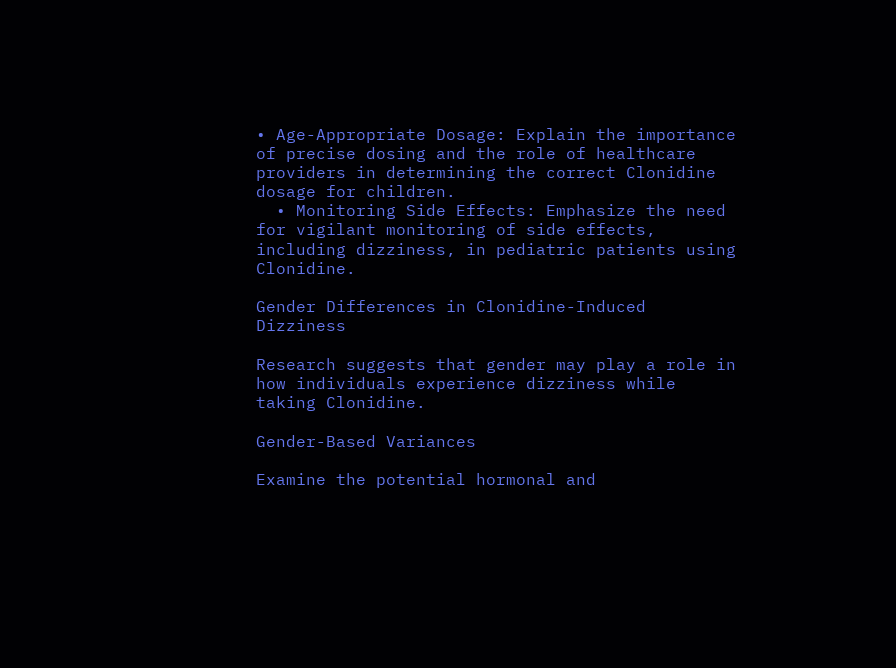• Age-Appropriate Dosage: Explain the importance of precise dosing and the role of healthcare providers in determining the correct Clonidine dosage for children.
  • Monitoring Side Effects: Emphasize the need for vigilant monitoring of side effects, including dizziness, in pediatric patients using Clonidine.

Gender Differences in Clonidine-Induced Dizziness

Research suggests that gender may play a role in how individuals experience dizziness while taking Clonidine.

Gender-Based Variances

Examine the potential hormonal and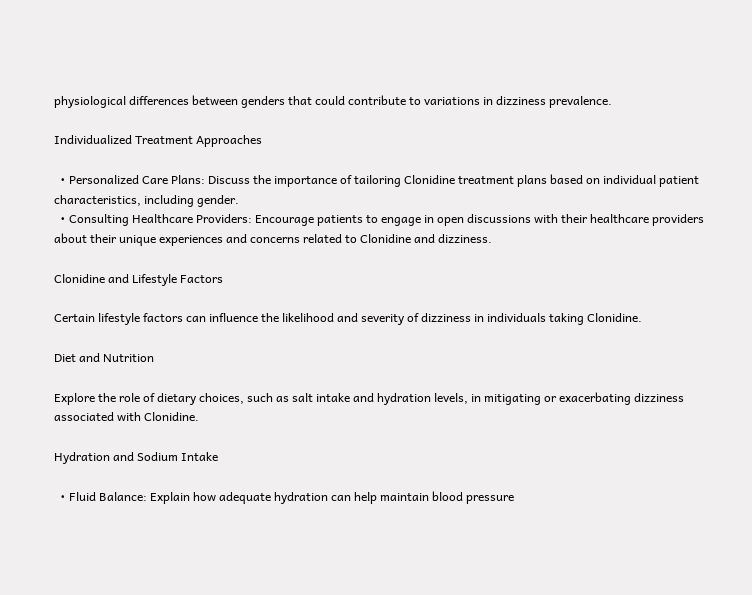physiological differences between genders that could contribute to variations in dizziness prevalence.

Individualized Treatment Approaches

  • Personalized Care Plans: Discuss the importance of tailoring Clonidine treatment plans based on individual patient characteristics, including gender.
  • Consulting Healthcare Providers: Encourage patients to engage in open discussions with their healthcare providers about their unique experiences and concerns related to Clonidine and dizziness.

Clonidine and Lifestyle Factors

Certain lifestyle factors can influence the likelihood and severity of dizziness in individuals taking Clonidine.

Diet and Nutrition

Explore the role of dietary choices, such as salt intake and hydration levels, in mitigating or exacerbating dizziness associated with Clonidine.

Hydration and Sodium Intake

  • Fluid Balance: Explain how adequate hydration can help maintain blood pressure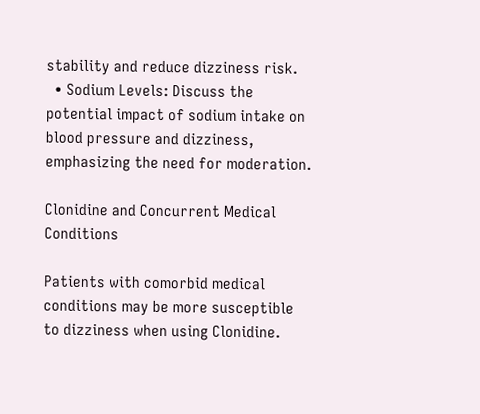stability and reduce dizziness risk.
  • Sodium Levels: Discuss the potential impact of sodium intake on blood pressure and dizziness, emphasizing the need for moderation.

Clonidine and Concurrent Medical Conditions

Patients with comorbid medical conditions may be more susceptible to dizziness when using Clonidine.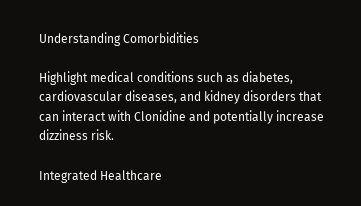Understanding Comorbidities

Highlight medical conditions such as diabetes, cardiovascular diseases, and kidney disorders that can interact with Clonidine and potentially increase dizziness risk.

Integrated Healthcare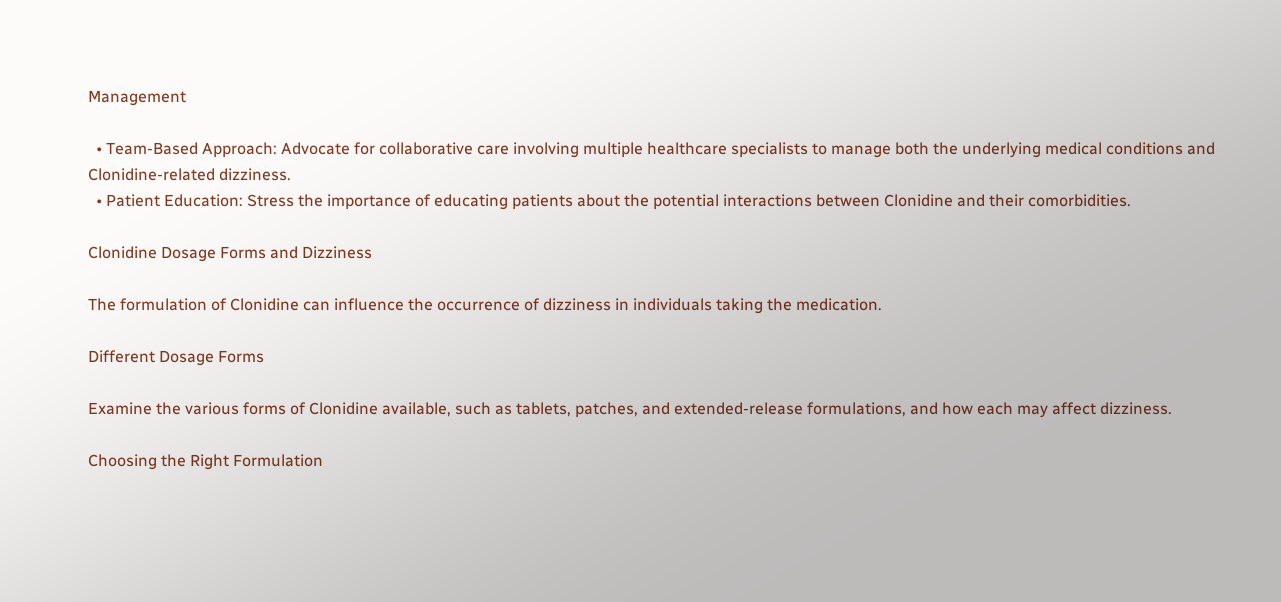Management

  • Team-Based Approach: Advocate for collaborative care involving multiple healthcare specialists to manage both the underlying medical conditions and Clonidine-related dizziness.
  • Patient Education: Stress the importance of educating patients about the potential interactions between Clonidine and their comorbidities.

Clonidine Dosage Forms and Dizziness

The formulation of Clonidine can influence the occurrence of dizziness in individuals taking the medication.

Different Dosage Forms

Examine the various forms of Clonidine available, such as tablets, patches, and extended-release formulations, and how each may affect dizziness.

Choosing the Right Formulation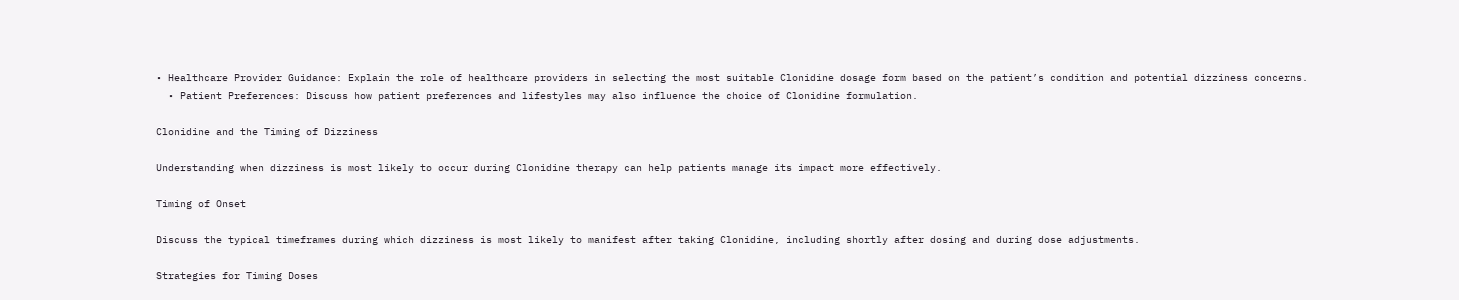• Healthcare Provider Guidance: Explain the role of healthcare providers in selecting the most suitable Clonidine dosage form based on the patient’s condition and potential dizziness concerns.
  • Patient Preferences: Discuss how patient preferences and lifestyles may also influence the choice of Clonidine formulation.

Clonidine and the Timing of Dizziness

Understanding when dizziness is most likely to occur during Clonidine therapy can help patients manage its impact more effectively.

Timing of Onset

Discuss the typical timeframes during which dizziness is most likely to manifest after taking Clonidine, including shortly after dosing and during dose adjustments.

Strategies for Timing Doses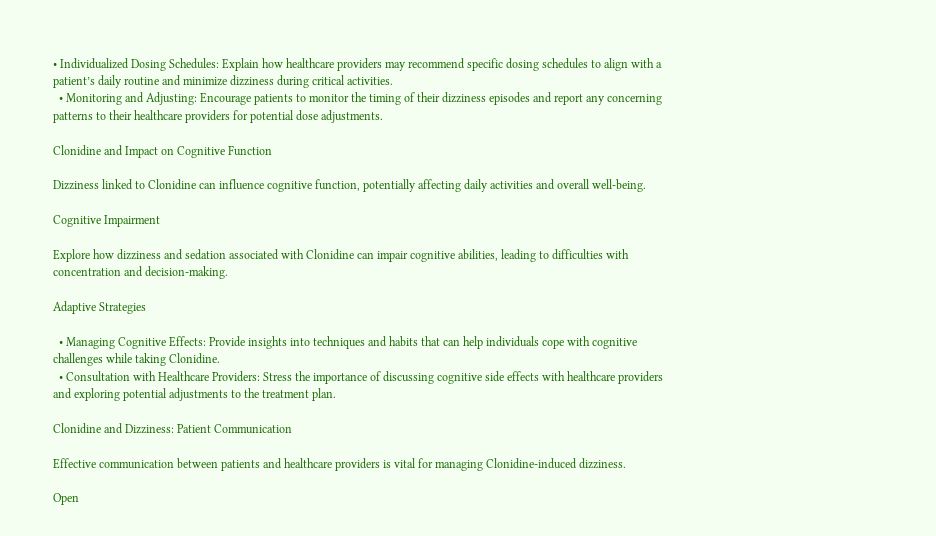• Individualized Dosing Schedules: Explain how healthcare providers may recommend specific dosing schedules to align with a patient’s daily routine and minimize dizziness during critical activities.
  • Monitoring and Adjusting: Encourage patients to monitor the timing of their dizziness episodes and report any concerning patterns to their healthcare providers for potential dose adjustments.

Clonidine and Impact on Cognitive Function

Dizziness linked to Clonidine can influence cognitive function, potentially affecting daily activities and overall well-being.

Cognitive Impairment

Explore how dizziness and sedation associated with Clonidine can impair cognitive abilities, leading to difficulties with concentration and decision-making.

Adaptive Strategies

  • Managing Cognitive Effects: Provide insights into techniques and habits that can help individuals cope with cognitive challenges while taking Clonidine.
  • Consultation with Healthcare Providers: Stress the importance of discussing cognitive side effects with healthcare providers and exploring potential adjustments to the treatment plan.

Clonidine and Dizziness: Patient Communication

Effective communication between patients and healthcare providers is vital for managing Clonidine-induced dizziness.

Open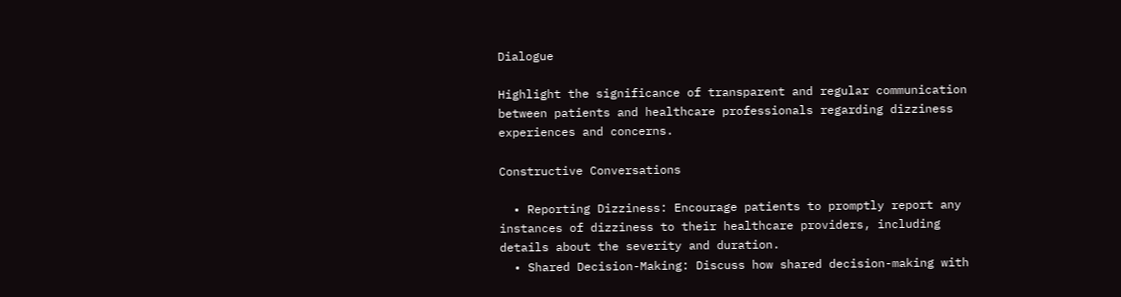Dialogue

Highlight the significance of transparent and regular communication between patients and healthcare professionals regarding dizziness experiences and concerns.

Constructive Conversations

  • Reporting Dizziness: Encourage patients to promptly report any instances of dizziness to their healthcare providers, including details about the severity and duration.
  • Shared Decision-Making: Discuss how shared decision-making with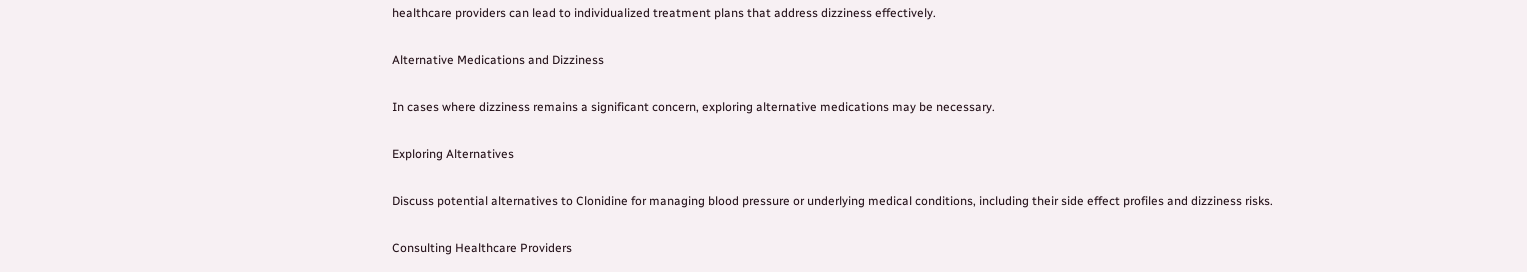healthcare providers can lead to individualized treatment plans that address dizziness effectively.

Alternative Medications and Dizziness

In cases where dizziness remains a significant concern, exploring alternative medications may be necessary.

Exploring Alternatives

Discuss potential alternatives to Clonidine for managing blood pressure or underlying medical conditions, including their side effect profiles and dizziness risks.

Consulting Healthcare Providers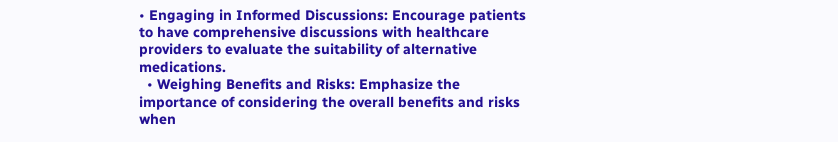• Engaging in Informed Discussions: Encourage patients to have comprehensive discussions with healthcare providers to evaluate the suitability of alternative medications.
  • Weighing Benefits and Risks: Emphasize the importance of considering the overall benefits and risks when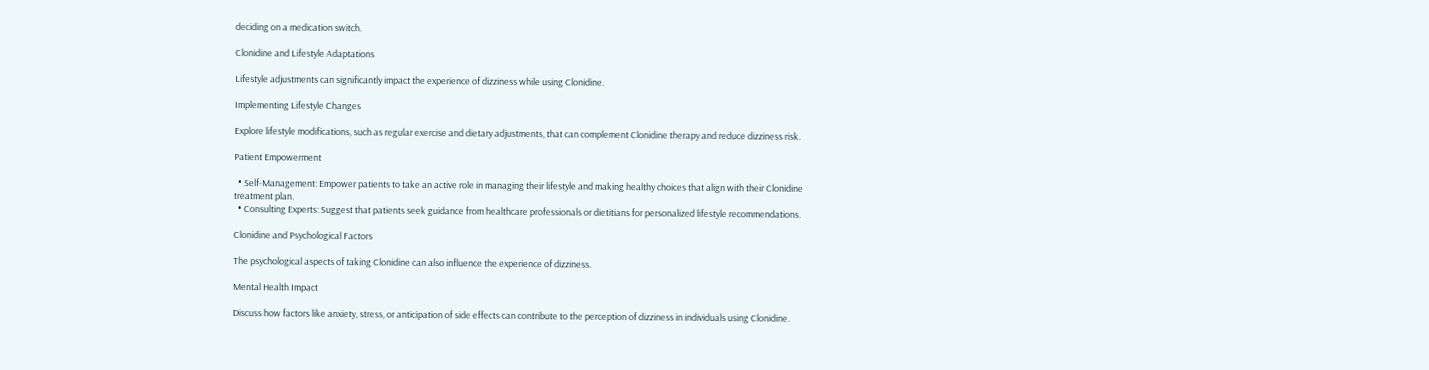deciding on a medication switch.

Clonidine and Lifestyle Adaptations

Lifestyle adjustments can significantly impact the experience of dizziness while using Clonidine.

Implementing Lifestyle Changes

Explore lifestyle modifications, such as regular exercise and dietary adjustments, that can complement Clonidine therapy and reduce dizziness risk.

Patient Empowerment

  • Self-Management: Empower patients to take an active role in managing their lifestyle and making healthy choices that align with their Clonidine treatment plan.
  • Consulting Experts: Suggest that patients seek guidance from healthcare professionals or dietitians for personalized lifestyle recommendations.

Clonidine and Psychological Factors

The psychological aspects of taking Clonidine can also influence the experience of dizziness.

Mental Health Impact

Discuss how factors like anxiety, stress, or anticipation of side effects can contribute to the perception of dizziness in individuals using Clonidine.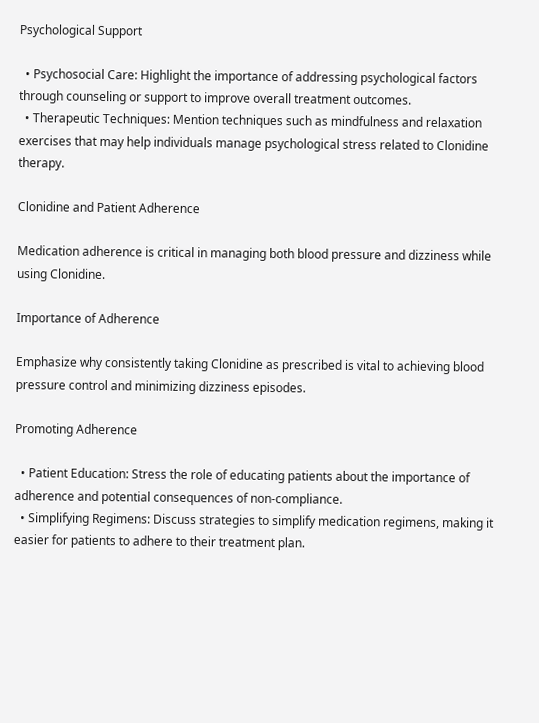Psychological Support

  • Psychosocial Care: Highlight the importance of addressing psychological factors through counseling or support to improve overall treatment outcomes.
  • Therapeutic Techniques: Mention techniques such as mindfulness and relaxation exercises that may help individuals manage psychological stress related to Clonidine therapy.

Clonidine and Patient Adherence

Medication adherence is critical in managing both blood pressure and dizziness while using Clonidine.

Importance of Adherence

Emphasize why consistently taking Clonidine as prescribed is vital to achieving blood pressure control and minimizing dizziness episodes.

Promoting Adherence

  • Patient Education: Stress the role of educating patients about the importance of adherence and potential consequences of non-compliance.
  • Simplifying Regimens: Discuss strategies to simplify medication regimens, making it easier for patients to adhere to their treatment plan.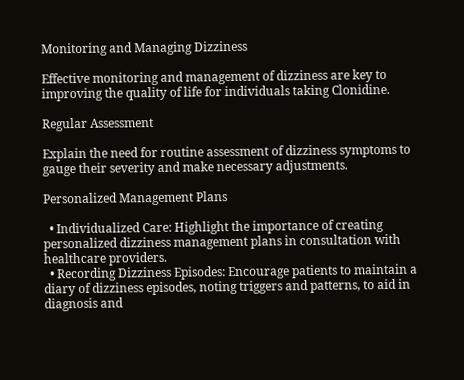Monitoring and Managing Dizziness

Effective monitoring and management of dizziness are key to improving the quality of life for individuals taking Clonidine.

Regular Assessment

Explain the need for routine assessment of dizziness symptoms to gauge their severity and make necessary adjustments.

Personalized Management Plans

  • Individualized Care: Highlight the importance of creating personalized dizziness management plans in consultation with healthcare providers.
  • Recording Dizziness Episodes: Encourage patients to maintain a diary of dizziness episodes, noting triggers and patterns, to aid in diagnosis and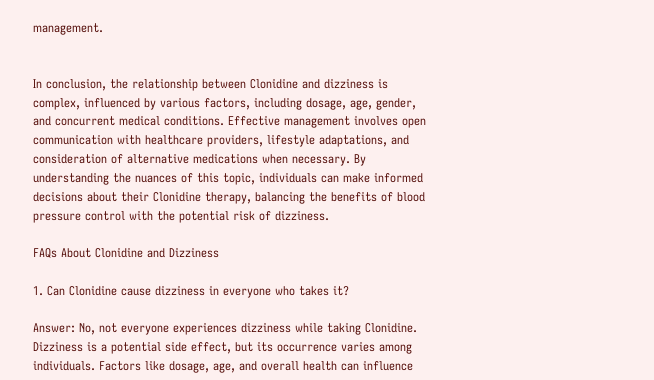management.


In conclusion, the relationship between Clonidine and dizziness is complex, influenced by various factors, including dosage, age, gender, and concurrent medical conditions. Effective management involves open communication with healthcare providers, lifestyle adaptations, and consideration of alternative medications when necessary. By understanding the nuances of this topic, individuals can make informed decisions about their Clonidine therapy, balancing the benefits of blood pressure control with the potential risk of dizziness.

FAQs About Clonidine and Dizziness

1. Can Clonidine cause dizziness in everyone who takes it?

Answer: No, not everyone experiences dizziness while taking Clonidine. Dizziness is a potential side effect, but its occurrence varies among individuals. Factors like dosage, age, and overall health can influence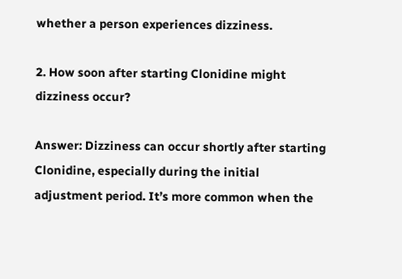whether a person experiences dizziness.

2. How soon after starting Clonidine might dizziness occur?

Answer: Dizziness can occur shortly after starting Clonidine, especially during the initial adjustment period. It’s more common when the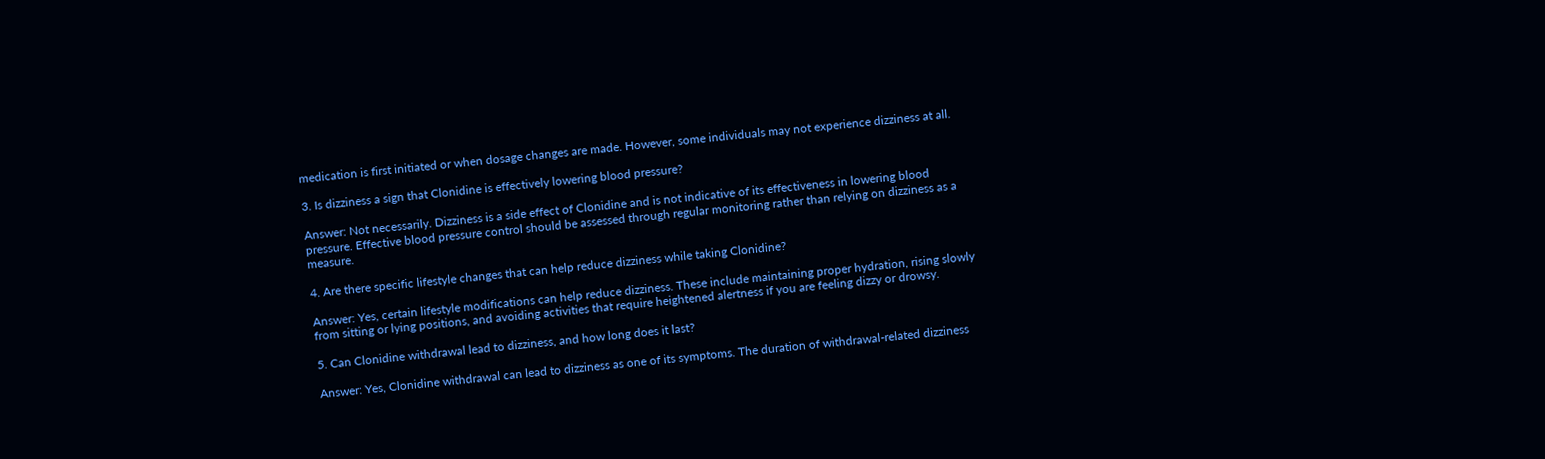medication is first initiated or when dosage changes are made. However, some individuals may not experience dizziness at all.

3. Is dizziness a sign that Clonidine is effectively lowering blood pressure?

Answer: Not necessarily. Dizziness is a side effect of Clonidine and is not indicative of its effectiveness in lowering blood pressure. Effective blood pressure control should be assessed through regular monitoring rather than relying on dizziness as a measure.

4. Are there specific lifestyle changes that can help reduce dizziness while taking Clonidine?

Answer: Yes, certain lifestyle modifications can help reduce dizziness. These include maintaining proper hydration, rising slowly from sitting or lying positions, and avoiding activities that require heightened alertness if you are feeling dizzy or drowsy.

5. Can Clonidine withdrawal lead to dizziness, and how long does it last?

Answer: Yes, Clonidine withdrawal can lead to dizziness as one of its symptoms. The duration of withdrawal-related dizziness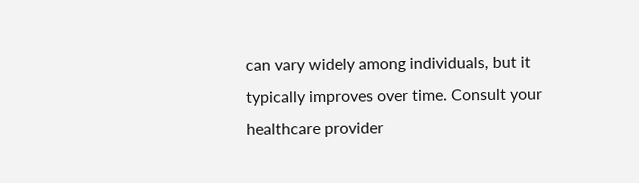can vary widely among individuals, but it typically improves over time. Consult your healthcare provider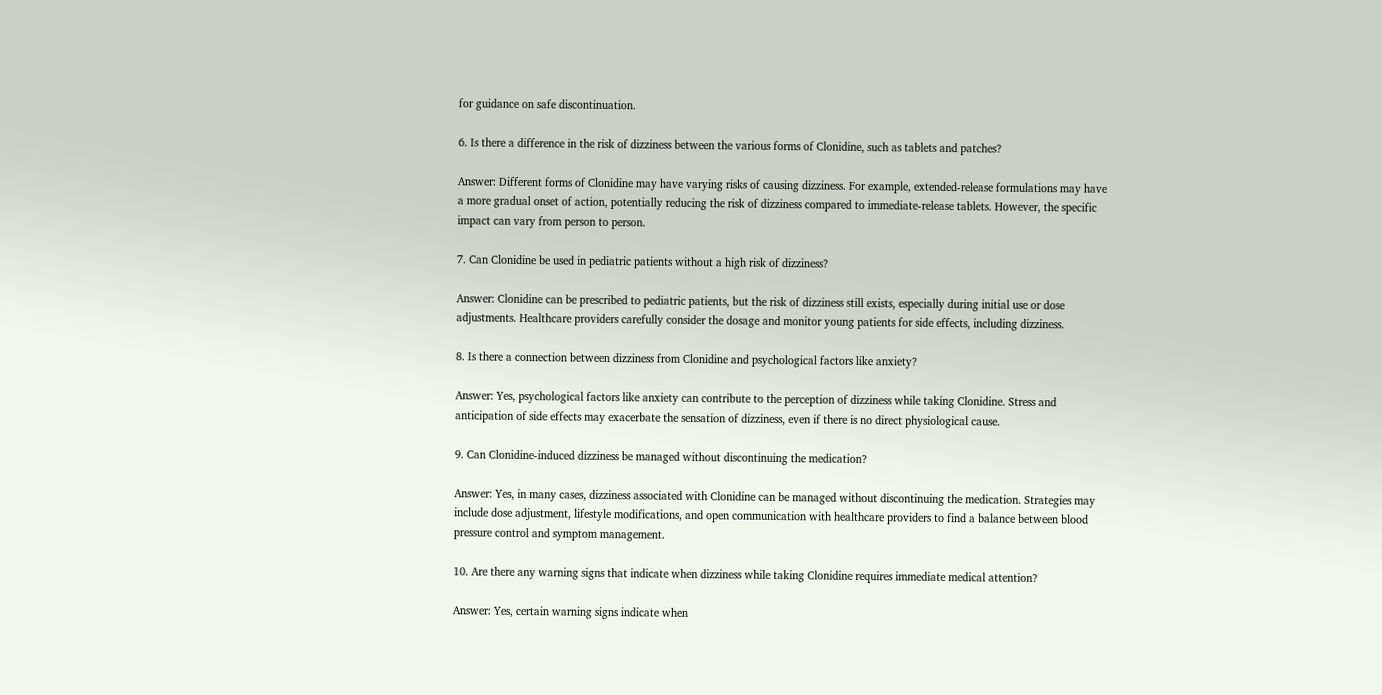for guidance on safe discontinuation.

6. Is there a difference in the risk of dizziness between the various forms of Clonidine, such as tablets and patches?

Answer: Different forms of Clonidine may have varying risks of causing dizziness. For example, extended-release formulations may have a more gradual onset of action, potentially reducing the risk of dizziness compared to immediate-release tablets. However, the specific impact can vary from person to person.

7. Can Clonidine be used in pediatric patients without a high risk of dizziness?

Answer: Clonidine can be prescribed to pediatric patients, but the risk of dizziness still exists, especially during initial use or dose adjustments. Healthcare providers carefully consider the dosage and monitor young patients for side effects, including dizziness.

8. Is there a connection between dizziness from Clonidine and psychological factors like anxiety?

Answer: Yes, psychological factors like anxiety can contribute to the perception of dizziness while taking Clonidine. Stress and anticipation of side effects may exacerbate the sensation of dizziness, even if there is no direct physiological cause.

9. Can Clonidine-induced dizziness be managed without discontinuing the medication?

Answer: Yes, in many cases, dizziness associated with Clonidine can be managed without discontinuing the medication. Strategies may include dose adjustment, lifestyle modifications, and open communication with healthcare providers to find a balance between blood pressure control and symptom management.

10. Are there any warning signs that indicate when dizziness while taking Clonidine requires immediate medical attention?

Answer: Yes, certain warning signs indicate when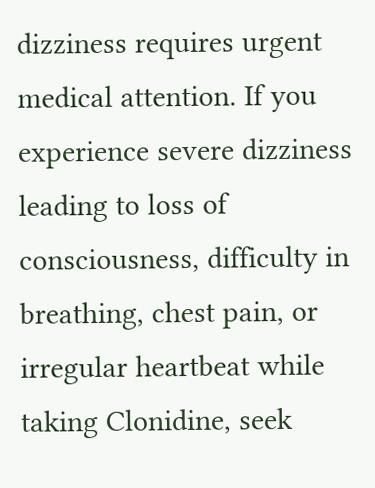dizziness requires urgent medical attention. If you experience severe dizziness leading to loss of consciousness, difficulty in breathing, chest pain, or irregular heartbeat while taking Clonidine, seek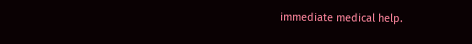immediate medical help.